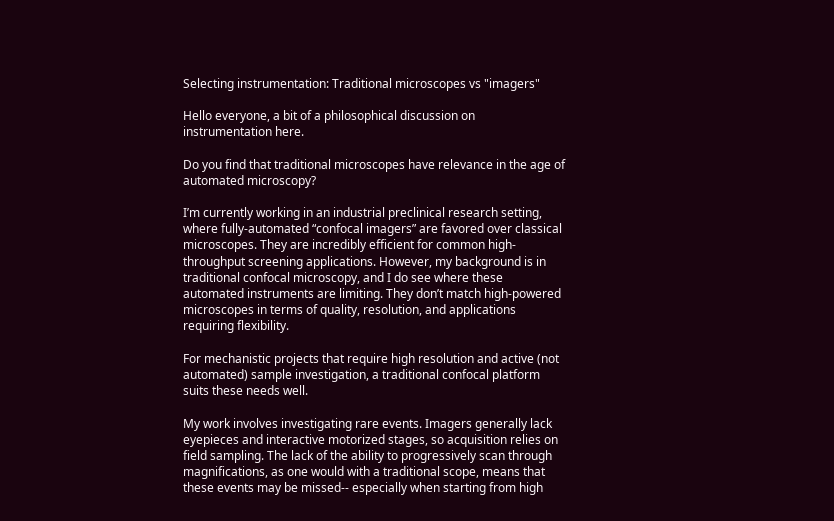Selecting instrumentation: Traditional microscopes vs "imagers"

Hello everyone, a bit of a philosophical discussion on instrumentation here.

Do you find that traditional microscopes have relevance in the age of automated microscopy?

I’m currently working in an industrial preclinical research setting, where fully-automated “confocal imagers” are favored over classical microscopes. They are incredibly efficient for common high-throughput screening applications. However, my background is in traditional confocal microscopy, and I do see where these automated instruments are limiting. They don’t match high-powered microscopes in terms of quality, resolution, and applications requiring flexibility.

For mechanistic projects that require high resolution and active (not automated) sample investigation, a traditional confocal platform suits these needs well.

My work involves investigating rare events. Imagers generally lack eyepieces and interactive motorized stages, so acquisition relies on field sampling. The lack of the ability to progressively scan through magnifications, as one would with a traditional scope, means that these events may be missed-- especially when starting from high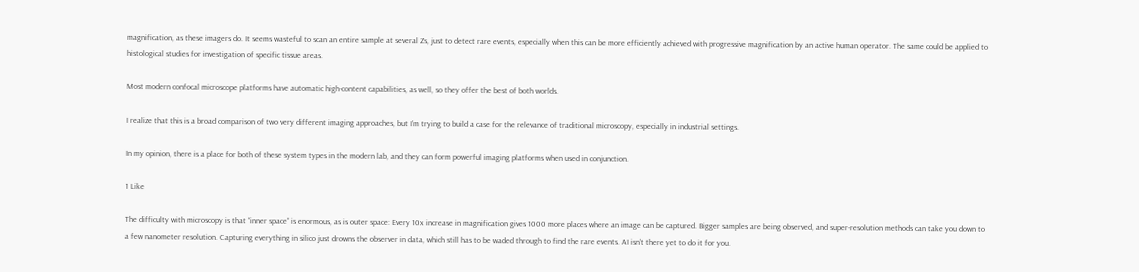magnification, as these imagers do. It seems wasteful to scan an entire sample at several Zs, just to detect rare events, especially when this can be more efficiently achieved with progressive magnification by an active human operator. The same could be applied to histological studies for investigation of specific tissue areas.

Most modern confocal microscope platforms have automatic high-content capabilities, as well, so they offer the best of both worlds.

I realize that this is a broad comparison of two very different imaging approaches, but I’m trying to build a case for the relevance of traditional microscopy, especially in industrial settings.

In my opinion, there is a place for both of these system types in the modern lab, and they can form powerful imaging platforms when used in conjunction.

1 Like

The difficulty with microscopy is that “inner space” is enormous, as is outer space: Every 10x increase in magnification gives 1000 more places where an image can be captured. Bigger samples are being observed, and super-resolution methods can take you down to a few nanometer resolution. Capturing everything in silico just drowns the observer in data, which still has to be waded through to find the rare events. AI isn’t there yet to do it for you.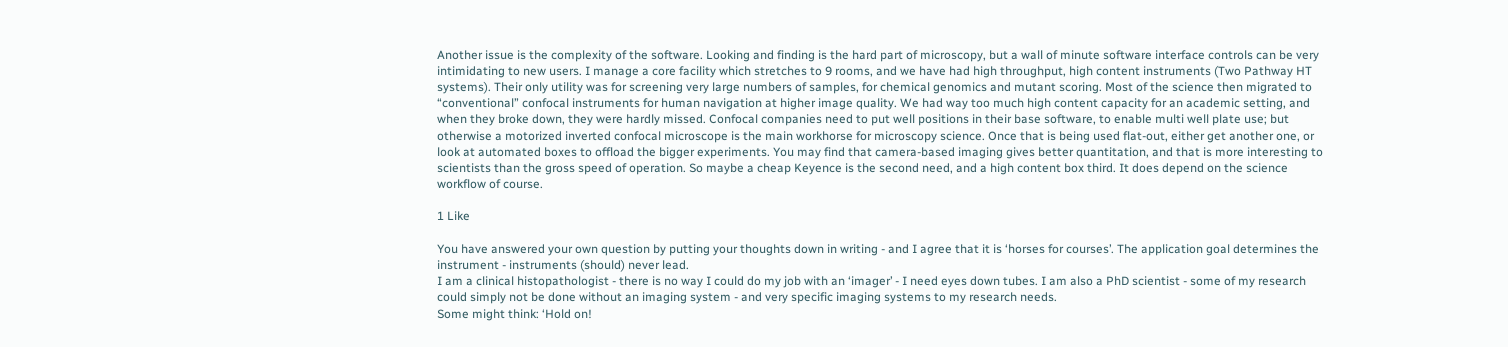Another issue is the complexity of the software. Looking and finding is the hard part of microscopy, but a wall of minute software interface controls can be very intimidating to new users. I manage a core facility which stretches to 9 rooms, and we have had high throughput, high content instruments (Two Pathway HT systems). Their only utility was for screening very large numbers of samples, for chemical genomics and mutant scoring. Most of the science then migrated to “conventional” confocal instruments for human navigation at higher image quality. We had way too much high content capacity for an academic setting, and when they broke down, they were hardly missed. Confocal companies need to put well positions in their base software, to enable multi well plate use; but otherwise a motorized inverted confocal microscope is the main workhorse for microscopy science. Once that is being used flat-out, either get another one, or look at automated boxes to offload the bigger experiments. You may find that camera-based imaging gives better quantitation, and that is more interesting to scientists than the gross speed of operation. So maybe a cheap Keyence is the second need, and a high content box third. It does depend on the science workflow of course.

1 Like

You have answered your own question by putting your thoughts down in writing - and I agree that it is ‘horses for courses’. The application goal determines the instrument - instruments (should) never lead.
I am a clinical histopathologist - there is no way I could do my job with an ‘imager’ - I need eyes down tubes. I am also a PhD scientist - some of my research could simply not be done without an imaging system - and very specific imaging systems to my research needs.
Some might think: ‘Hold on!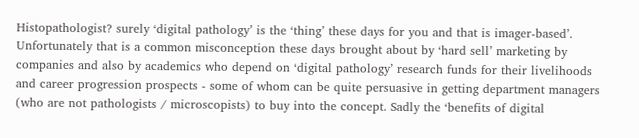Histopathologist? surely ‘digital pathology’ is the ‘thing’ these days for you and that is imager-based’. Unfortunately that is a common misconception these days brought about by ‘hard sell’ marketing by companies and also by academics who depend on ‘digital pathology’ research funds for their livelihoods and career progression prospects - some of whom can be quite persuasive in getting department managers (who are not pathologists / microscopists) to buy into the concept. Sadly the ‘benefits of digital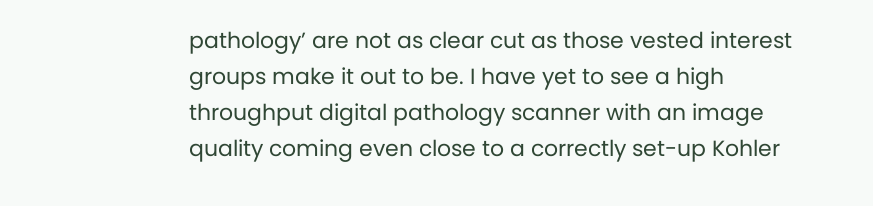pathology’ are not as clear cut as those vested interest groups make it out to be. I have yet to see a high throughput digital pathology scanner with an image quality coming even close to a correctly set-up Kohler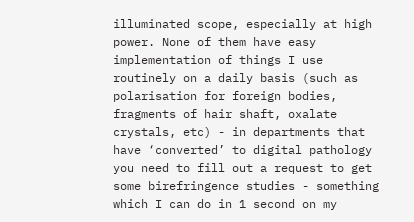illuminated scope, especially at high power. None of them have easy implementation of things I use routinely on a daily basis (such as polarisation for foreign bodies, fragments of hair shaft, oxalate crystals, etc) - in departments that have ‘converted’ to digital pathology you need to fill out a request to get some birefringence studies - something which I can do in 1 second on my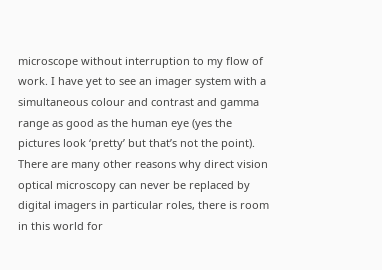microscope without interruption to my flow of work. I have yet to see an imager system with a simultaneous colour and contrast and gamma range as good as the human eye (yes the pictures look ‘pretty’ but that’s not the point). There are many other reasons why direct vision optical microscopy can never be replaced by digital imagers in particular roles, there is room in this world for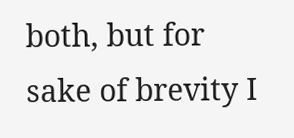both, but for sake of brevity I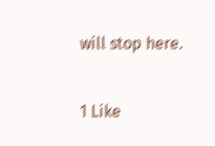will stop here.

1 Like